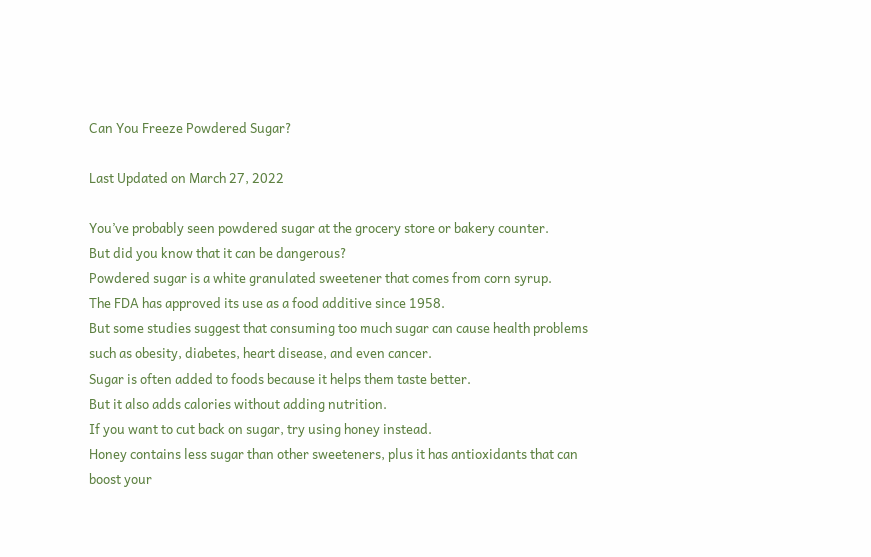Can You Freeze Powdered Sugar?

Last Updated on March 27, 2022

You’ve probably seen powdered sugar at the grocery store or bakery counter.
But did you know that it can be dangerous?
Powdered sugar is a white granulated sweetener that comes from corn syrup.
The FDA has approved its use as a food additive since 1958.
But some studies suggest that consuming too much sugar can cause health problems such as obesity, diabetes, heart disease, and even cancer.
Sugar is often added to foods because it helps them taste better.
But it also adds calories without adding nutrition.
If you want to cut back on sugar, try using honey instead.
Honey contains less sugar than other sweeteners, plus it has antioxidants that can boost your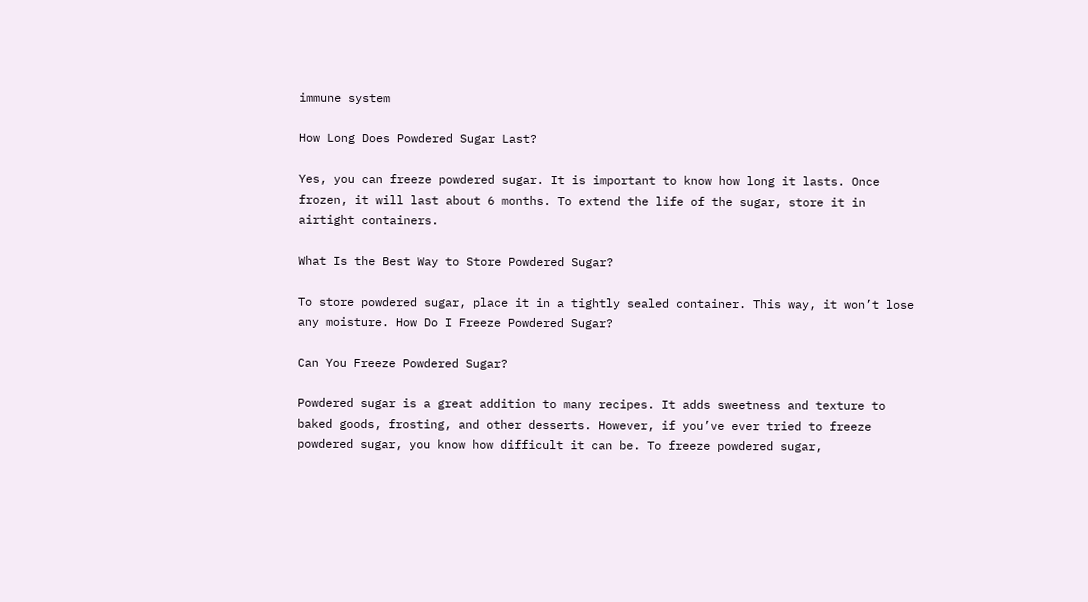immune system

How Long Does Powdered Sugar Last?

Yes, you can freeze powdered sugar. It is important to know how long it lasts. Once frozen, it will last about 6 months. To extend the life of the sugar, store it in airtight containers.

What Is the Best Way to Store Powdered Sugar?

To store powdered sugar, place it in a tightly sealed container. This way, it won’t lose any moisture. How Do I Freeze Powdered Sugar?

Can You Freeze Powdered Sugar?

Powdered sugar is a great addition to many recipes. It adds sweetness and texture to baked goods, frosting, and other desserts. However, if you’ve ever tried to freeze powdered sugar, you know how difficult it can be. To freeze powdered sugar,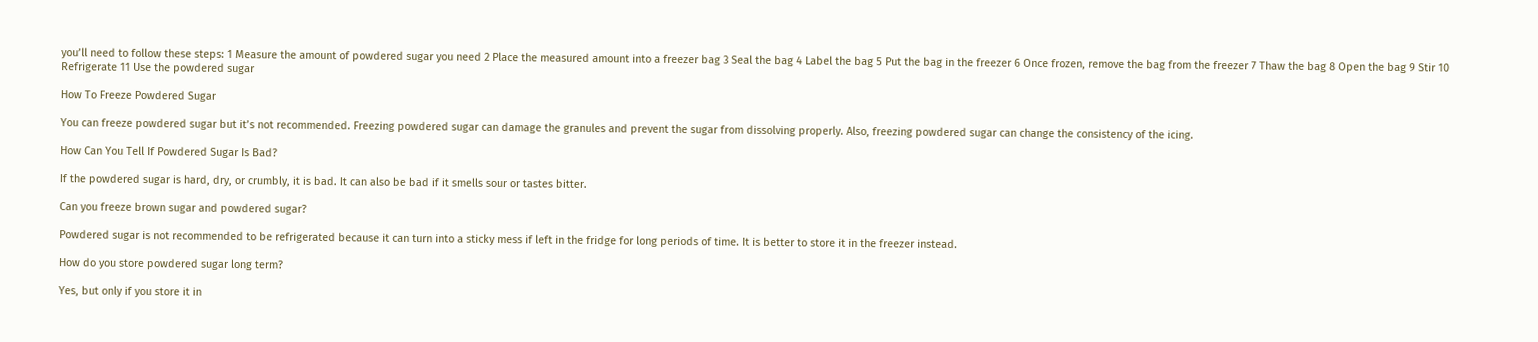you’ll need to follow these steps: 1 Measure the amount of powdered sugar you need 2 Place the measured amount into a freezer bag 3 Seal the bag 4 Label the bag 5 Put the bag in the freezer 6 Once frozen, remove the bag from the freezer 7 Thaw the bag 8 Open the bag 9 Stir 10 Refrigerate 11 Use the powdered sugar

How To Freeze Powdered Sugar

You can freeze powdered sugar but it’s not recommended. Freezing powdered sugar can damage the granules and prevent the sugar from dissolving properly. Also, freezing powdered sugar can change the consistency of the icing.

How Can You Tell If Powdered Sugar Is Bad?

If the powdered sugar is hard, dry, or crumbly, it is bad. It can also be bad if it smells sour or tastes bitter.

Can you freeze brown sugar and powdered sugar?

Powdered sugar is not recommended to be refrigerated because it can turn into a sticky mess if left in the fridge for long periods of time. It is better to store it in the freezer instead.

How do you store powdered sugar long term?

Yes, but only if you store it in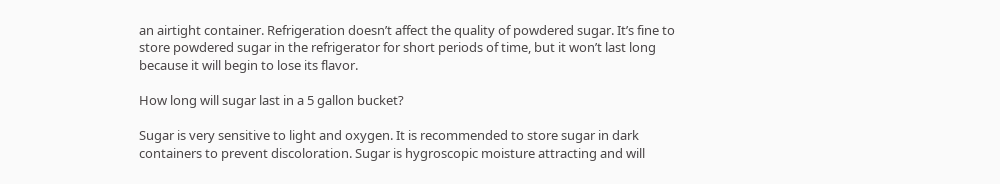an airtight container. Refrigeration doesn’t affect the quality of powdered sugar. It’s fine to store powdered sugar in the refrigerator for short periods of time, but it won’t last long because it will begin to lose its flavor.

How long will sugar last in a 5 gallon bucket?

Sugar is very sensitive to light and oxygen. It is recommended to store sugar in dark containers to prevent discoloration. Sugar is hygroscopic moisture attracting and will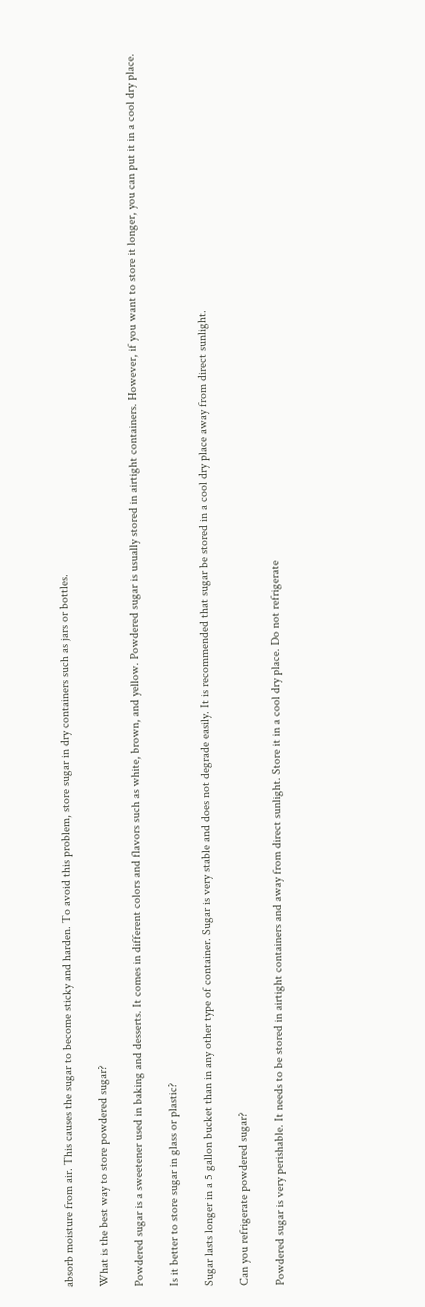absorb moisture from air. This causes the sugar to become sticky and harden. To avoid this problem, store sugar in dry containers such as jars or bottles.

What is the best way to store powdered sugar?

Powdered sugar is a sweetener used in baking and desserts. It comes in different colors and flavors such as white, brown, and yellow. Powdered sugar is usually stored in airtight containers. However, if you want to store it longer, you can put it in a cool dry place.

Is it better to store sugar in glass or plastic?

Sugar lasts longer in a 5 gallon bucket than in any other type of container. Sugar is very stable and does not degrade easily. It is recommended that sugar be stored in a cool dry place away from direct sunlight.

Can you refrigerate powdered sugar?

Powdered sugar is very perishable. It needs to be stored in airtight containers and away from direct sunlight. Store it in a cool dry place. Do not refrigerate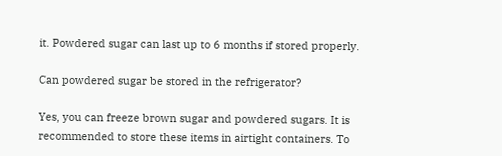it. Powdered sugar can last up to 6 months if stored properly.

Can powdered sugar be stored in the refrigerator?

Yes, you can freeze brown sugar and powdered sugars. It is recommended to store these items in airtight containers. To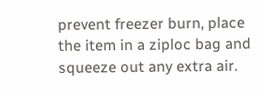prevent freezer burn, place the item in a ziploc bag and squeeze out any extra air.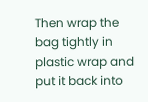Then wrap the bag tightly in plastic wrap and put it back into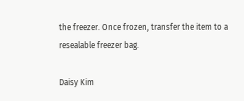the freezer. Once frozen, transfer the item to a resealable freezer bag.

Daisy Kim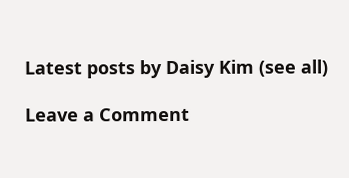Latest posts by Daisy Kim (see all)

Leave a Comment